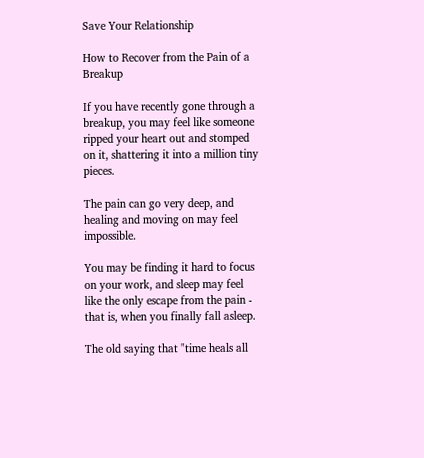Save Your Relationship

How to Recover from the Pain of a Breakup

If you have recently gone through a breakup, you may feel like someone ripped your heart out and stomped on it, shattering it into a million tiny pieces.

The pain can go very deep, and healing and moving on may feel impossible.

You may be finding it hard to focus on your work, and sleep may feel like the only escape from the pain - that is, when you finally fall asleep.

The old saying that "time heals all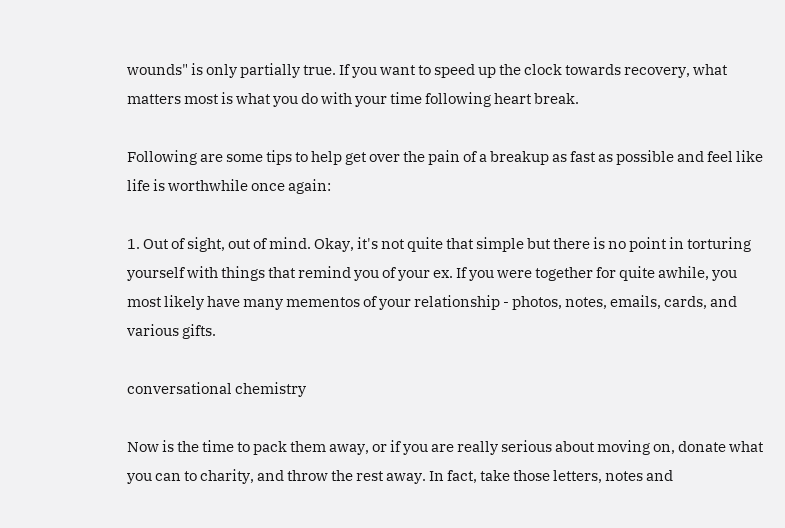wounds" is only partially true. If you want to speed up the clock towards recovery, what matters most is what you do with your time following heart break.

Following are some tips to help get over the pain of a breakup as fast as possible and feel like life is worthwhile once again:

1. Out of sight, out of mind. Okay, it's not quite that simple but there is no point in torturing yourself with things that remind you of your ex. If you were together for quite awhile, you most likely have many mementos of your relationship - photos, notes, emails, cards, and various gifts.

conversational chemistry

Now is the time to pack them away, or if you are really serious about moving on, donate what you can to charity, and throw the rest away. In fact, take those letters, notes and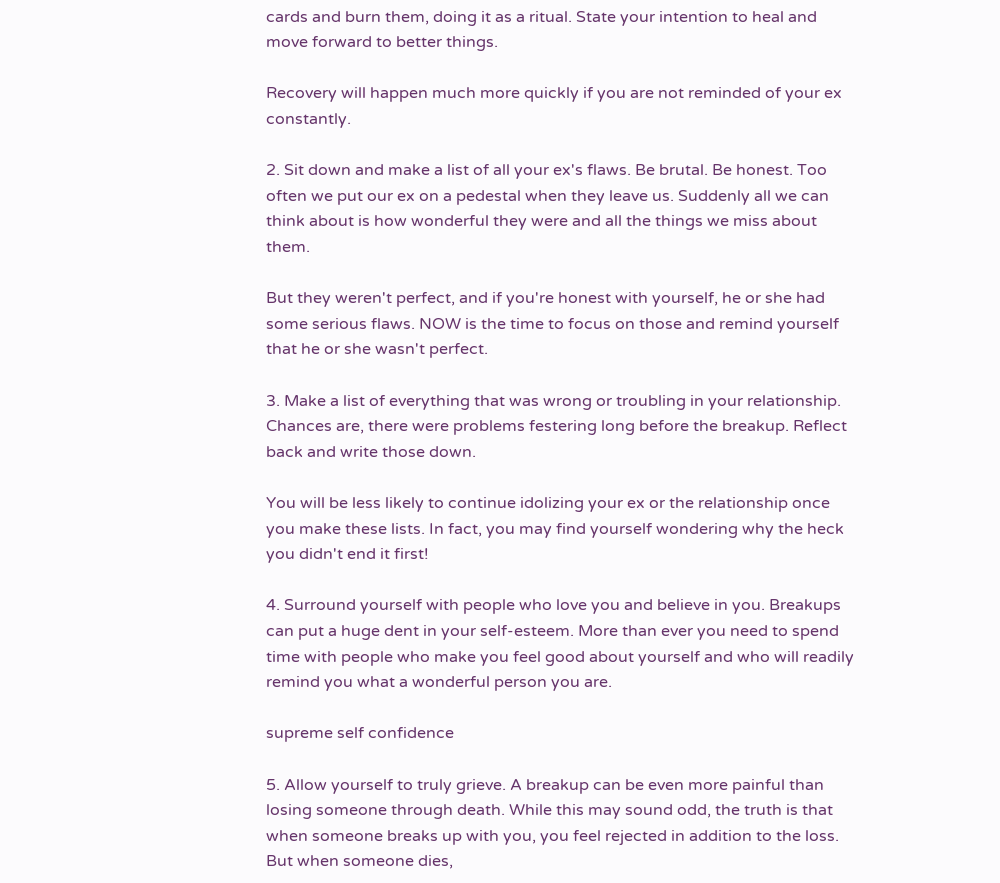cards and burn them, doing it as a ritual. State your intention to heal and move forward to better things.

Recovery will happen much more quickly if you are not reminded of your ex constantly.

2. Sit down and make a list of all your ex's flaws. Be brutal. Be honest. Too often we put our ex on a pedestal when they leave us. Suddenly all we can think about is how wonderful they were and all the things we miss about them.

But they weren't perfect, and if you're honest with yourself, he or she had some serious flaws. NOW is the time to focus on those and remind yourself that he or she wasn't perfect.

3. Make a list of everything that was wrong or troubling in your relationship. Chances are, there were problems festering long before the breakup. Reflect back and write those down.

You will be less likely to continue idolizing your ex or the relationship once you make these lists. In fact, you may find yourself wondering why the heck you didn't end it first!

4. Surround yourself with people who love you and believe in you. Breakups can put a huge dent in your self-esteem. More than ever you need to spend time with people who make you feel good about yourself and who will readily remind you what a wonderful person you are.

supreme self confidence

5. Allow yourself to truly grieve. A breakup can be even more painful than losing someone through death. While this may sound odd, the truth is that when someone breaks up with you, you feel rejected in addition to the loss. But when someone dies,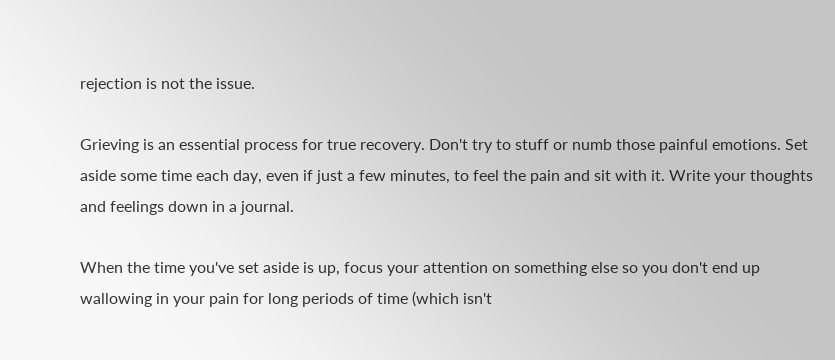rejection is not the issue.

Grieving is an essential process for true recovery. Don't try to stuff or numb those painful emotions. Set aside some time each day, even if just a few minutes, to feel the pain and sit with it. Write your thoughts and feelings down in a journal.

When the time you've set aside is up, focus your attention on something else so you don't end up wallowing in your pain for long periods of time (which isn't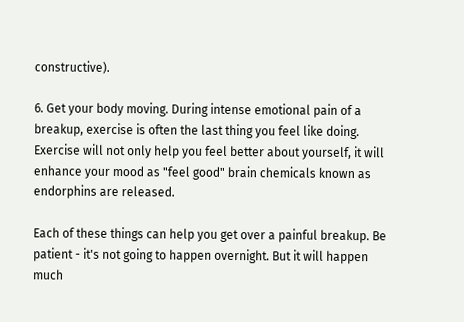constructive).

6. Get your body moving. During intense emotional pain of a breakup, exercise is often the last thing you feel like doing. Exercise will not only help you feel better about yourself, it will enhance your mood as "feel good" brain chemicals known as endorphins are released.

Each of these things can help you get over a painful breakup. Be patient - it's not going to happen overnight. But it will happen much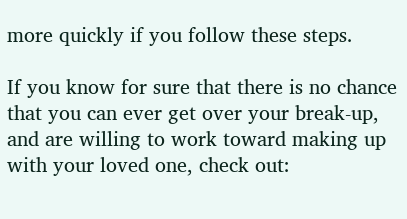more quickly if you follow these steps.

If you know for sure that there is no chance that you can ever get over your break-up, and are willing to work toward making up with your loved one, check out: